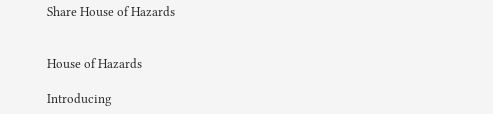Share House of Hazards


House of Hazards

Introducing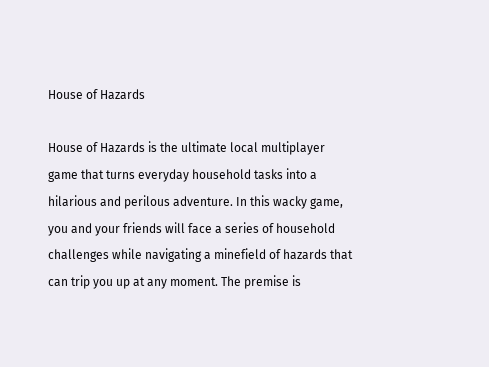House of Hazards

House of Hazards is the ultimate local multiplayer game that turns everyday household tasks into a hilarious and perilous adventure. In this wacky game, you and your friends will face a series of household challenges while navigating a minefield of hazards that can trip you up at any moment. The premise is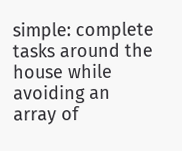simple: complete tasks around the house while avoiding an array of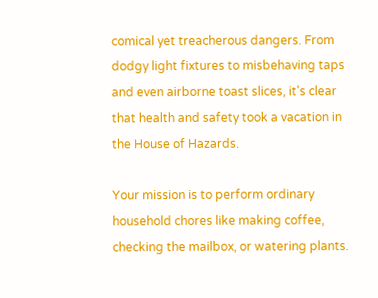comical yet treacherous dangers. From dodgy light fixtures to misbehaving taps and even airborne toast slices, it's clear that health and safety took a vacation in the House of Hazards.

Your mission is to perform ordinary household chores like making coffee, checking the mailbox, or watering plants.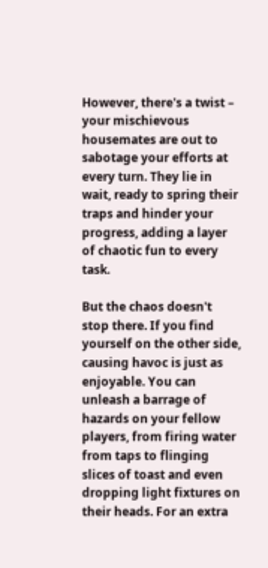However, there's a twist – your mischievous housemates are out to sabotage your efforts at every turn. They lie in wait, ready to spring their traps and hinder your progress, adding a layer of chaotic fun to every task.

But the chaos doesn't stop there. If you find yourself on the other side, causing havoc is just as enjoyable. You can unleash a barrage of hazards on your fellow players, from firing water from taps to flinging slices of toast and even dropping light fixtures on their heads. For an extra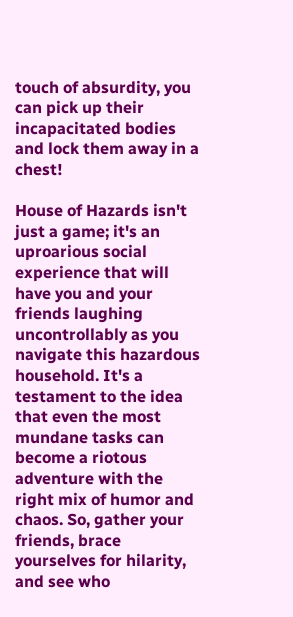touch of absurdity, you can pick up their incapacitated bodies and lock them away in a chest!

House of Hazards isn't just a game; it's an uproarious social experience that will have you and your friends laughing uncontrollably as you navigate this hazardous household. It's a testament to the idea that even the most mundane tasks can become a riotous adventure with the right mix of humor and chaos. So, gather your friends, brace yourselves for hilarity, and see who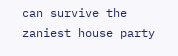can survive the zaniest house party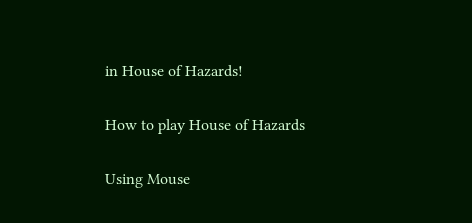in House of Hazards!

How to play House of Hazards

Using Mouse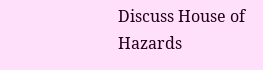Discuss House of Hazards